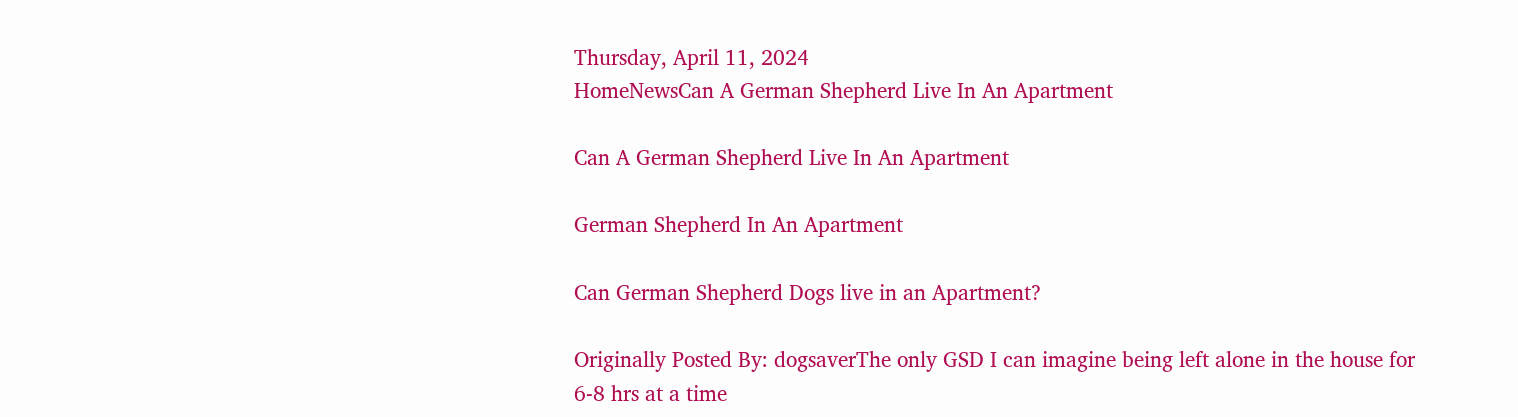Thursday, April 11, 2024
HomeNewsCan A German Shepherd Live In An Apartment

Can A German Shepherd Live In An Apartment

German Shepherd In An Apartment

Can German Shepherd Dogs live in an Apartment?

Originally Posted By: dogsaverThe only GSD I can imagine being left alone in the house for 6-8 hrs at a time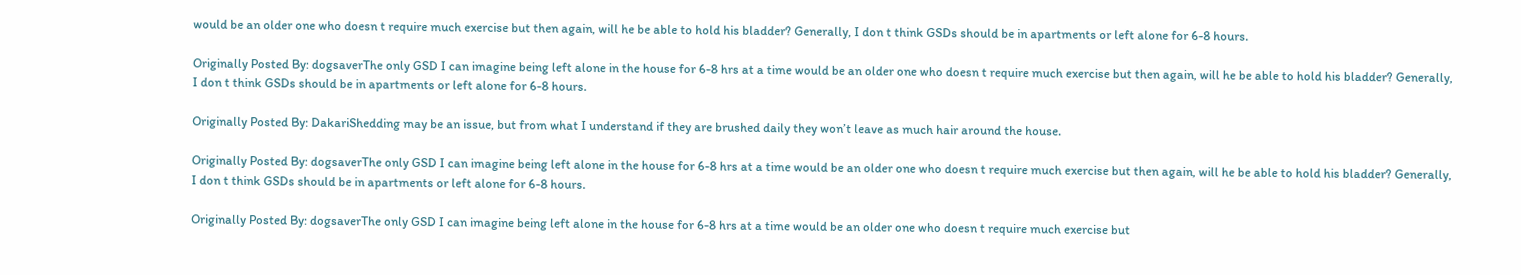would be an older one who doesn t require much exercise but then again, will he be able to hold his bladder? Generally, I don t think GSDs should be in apartments or left alone for 6-8 hours.

Originally Posted By: dogsaverThe only GSD I can imagine being left alone in the house for 6-8 hrs at a time would be an older one who doesn t require much exercise but then again, will he be able to hold his bladder? Generally, I don t think GSDs should be in apartments or left alone for 6-8 hours.

Originally Posted By: DakariShedding may be an issue, but from what I understand if they are brushed daily they won’t leave as much hair around the house.

Originally Posted By: dogsaverThe only GSD I can imagine being left alone in the house for 6-8 hrs at a time would be an older one who doesn t require much exercise but then again, will he be able to hold his bladder? Generally, I don t think GSDs should be in apartments or left alone for 6-8 hours.

Originally Posted By: dogsaverThe only GSD I can imagine being left alone in the house for 6-8 hrs at a time would be an older one who doesn t require much exercise but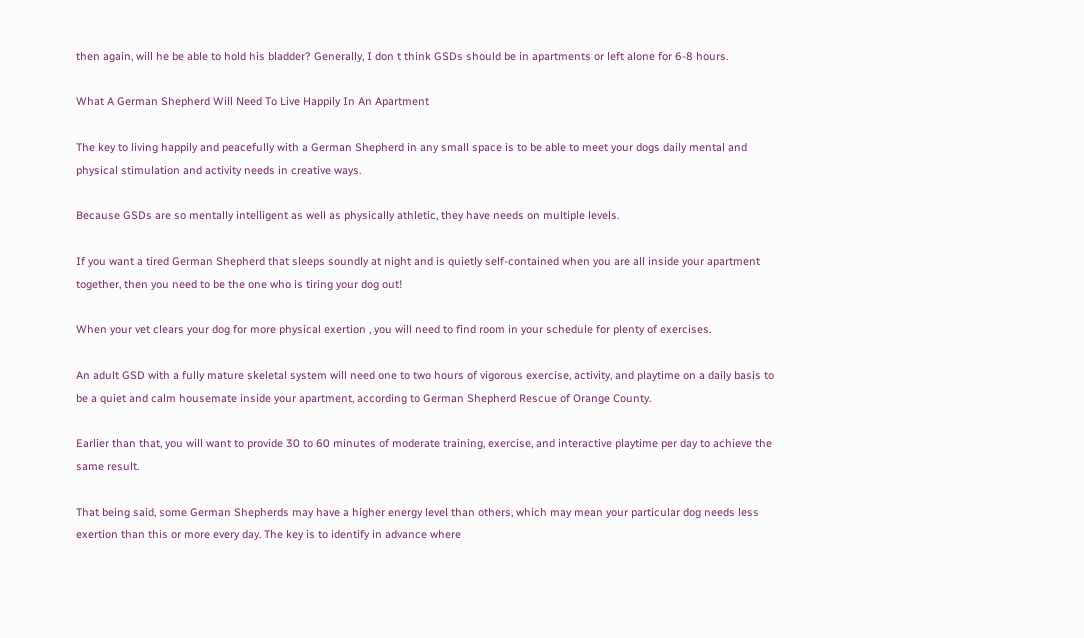then again, will he be able to hold his bladder? Generally, I don t think GSDs should be in apartments or left alone for 6-8 hours.

What A German Shepherd Will Need To Live Happily In An Apartment

The key to living happily and peacefully with a German Shepherd in any small space is to be able to meet your dogs daily mental and physical stimulation and activity needs in creative ways.

Because GSDs are so mentally intelligent as well as physically athletic, they have needs on multiple levels.

If you want a tired German Shepherd that sleeps soundly at night and is quietly self-contained when you are all inside your apartment together, then you need to be the one who is tiring your dog out!

When your vet clears your dog for more physical exertion , you will need to find room in your schedule for plenty of exercises.

An adult GSD with a fully mature skeletal system will need one to two hours of vigorous exercise, activity, and playtime on a daily basis to be a quiet and calm housemate inside your apartment, according to German Shepherd Rescue of Orange County.

Earlier than that, you will want to provide 30 to 60 minutes of moderate training, exercise, and interactive playtime per day to achieve the same result.

That being said, some German Shepherds may have a higher energy level than others, which may mean your particular dog needs less exertion than this or more every day. The key is to identify in advance where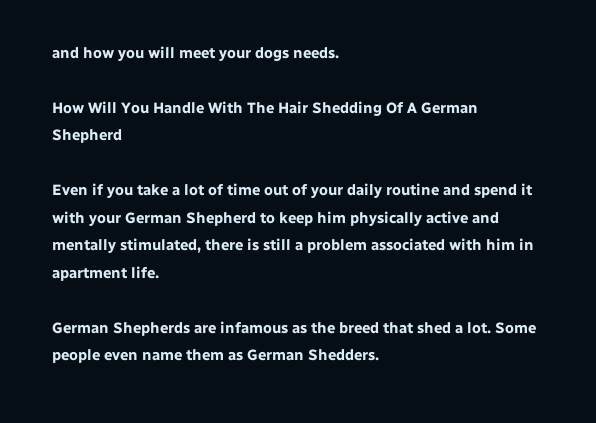and how you will meet your dogs needs.

How Will You Handle With The Hair Shedding Of A German Shepherd

Even if you take a lot of time out of your daily routine and spend it with your German Shepherd to keep him physically active and mentally stimulated, there is still a problem associated with him in apartment life.

German Shepherds are infamous as the breed that shed a lot. Some people even name them as German Shedders.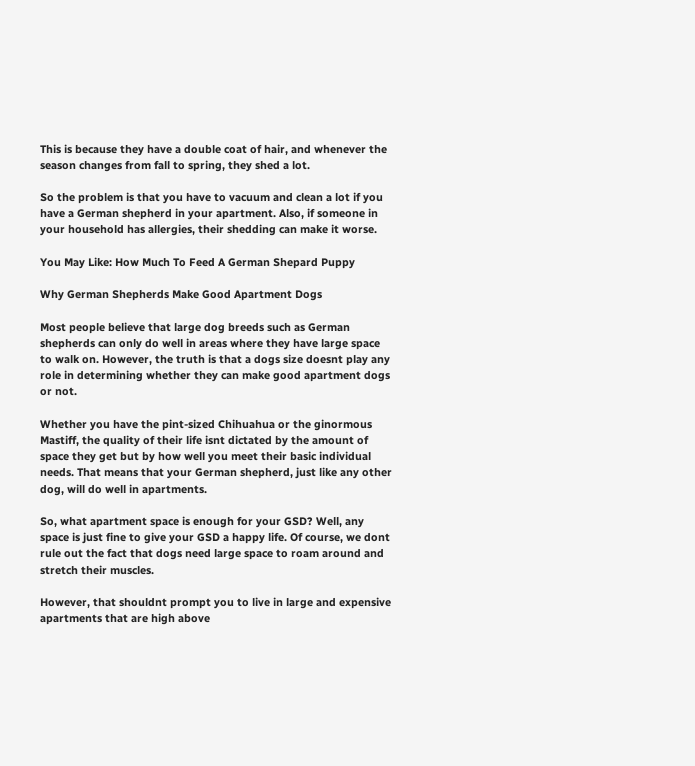This is because they have a double coat of hair, and whenever the season changes from fall to spring, they shed a lot.

So the problem is that you have to vacuum and clean a lot if you have a German shepherd in your apartment. Also, if someone in your household has allergies, their shedding can make it worse.

You May Like: How Much To Feed A German Shepard Puppy

Why German Shepherds Make Good Apartment Dogs

Most people believe that large dog breeds such as German shepherds can only do well in areas where they have large space to walk on. However, the truth is that a dogs size doesnt play any role in determining whether they can make good apartment dogs or not.

Whether you have the pint-sized Chihuahua or the ginormous Mastiff, the quality of their life isnt dictated by the amount of space they get but by how well you meet their basic individual needs. That means that your German shepherd, just like any other dog, will do well in apartments.

So, what apartment space is enough for your GSD? Well, any space is just fine to give your GSD a happy life. Of course, we dont rule out the fact that dogs need large space to roam around and stretch their muscles.

However, that shouldnt prompt you to live in large and expensive apartments that are high above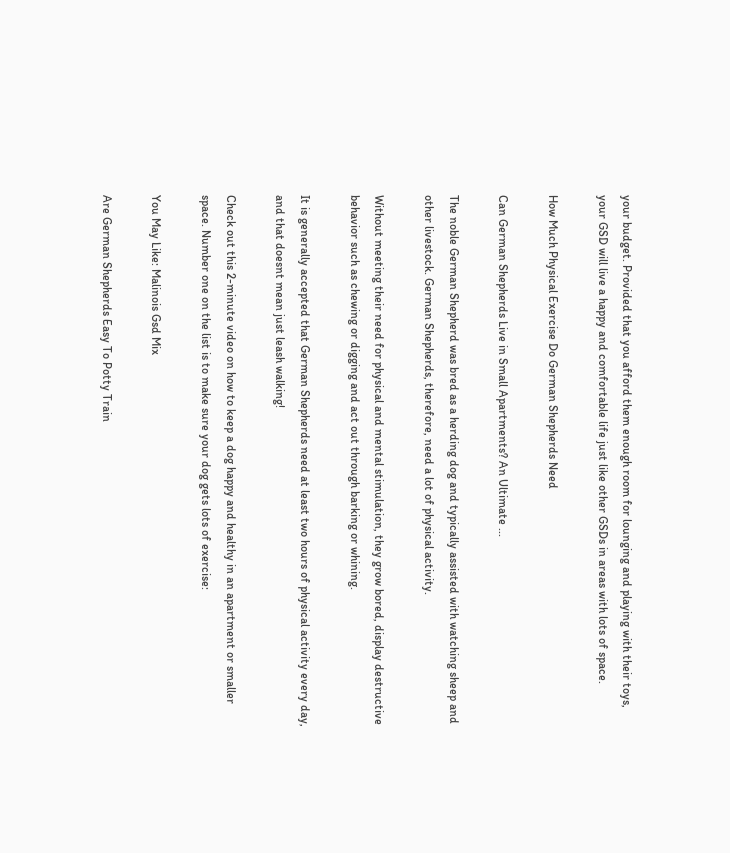your budget. Provided that you afford them enough room for lounging and playing with their toys, your GSD will live a happy and comfortable life just like other GSDs in areas with lots of space.

How Much Physical Exercise Do German Shepherds Need

Can German Shepherds Live in Small Apartments? An Ultimate ...

The noble German Shepherd was bred as a herding dog and typically assisted with watching sheep and other livestock. German Shepherds, therefore, need a lot of physical activity.

Without meeting their need for physical and mental stimulation, they grow bored, display destructive behavior such as chewing or digging and act out through barking or whining.

It is generally accepted that German Shepherds need at least two hours of physical activity every day, and that doesnt mean just leash walking!

Check out this 2-minute video on how to keep a dog happy and healthy in an apartment or smaller space. Number one on the list is to make sure your dog gets lots of exercise:

You May Like: Malinois Gsd Mix

Are German Shepherds Easy To Potty Train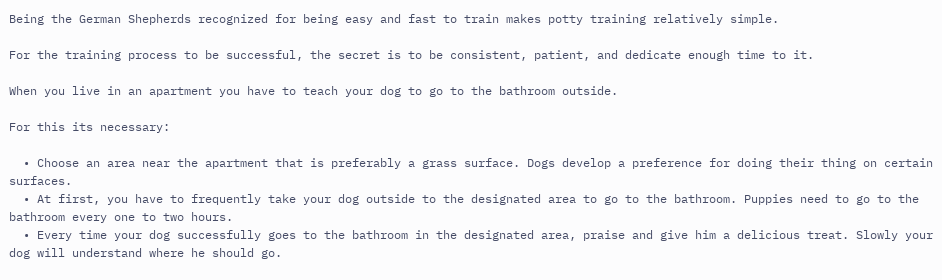Being the German Shepherds recognized for being easy and fast to train makes potty training relatively simple.

For the training process to be successful, the secret is to be consistent, patient, and dedicate enough time to it.

When you live in an apartment you have to teach your dog to go to the bathroom outside.

For this its necessary:

  • Choose an area near the apartment that is preferably a grass surface. Dogs develop a preference for doing their thing on certain surfaces.
  • At first, you have to frequently take your dog outside to the designated area to go to the bathroom. Puppies need to go to the bathroom every one to two hours.
  • Every time your dog successfully goes to the bathroom in the designated area, praise and give him a delicious treat. Slowly your dog will understand where he should go.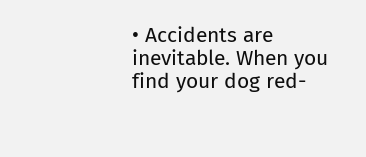• Accidents are inevitable. When you find your dog red-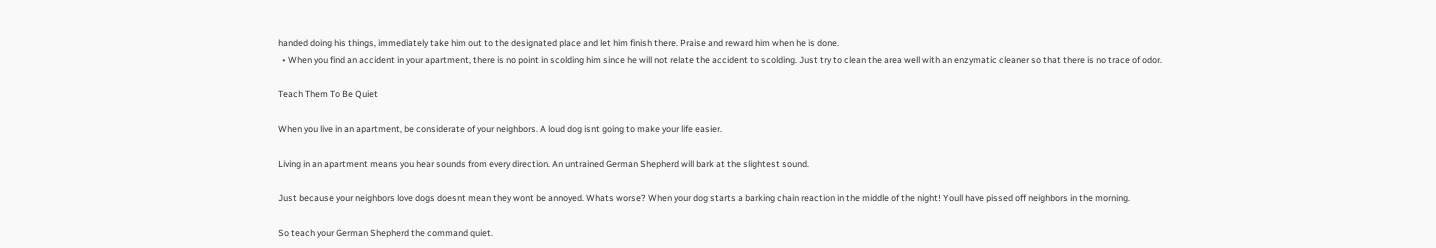handed doing his things, immediately take him out to the designated place and let him finish there. Praise and reward him when he is done.
  • When you find an accident in your apartment, there is no point in scolding him since he will not relate the accident to scolding. Just try to clean the area well with an enzymatic cleaner so that there is no trace of odor.

Teach Them To Be Quiet

When you live in an apartment, be considerate of your neighbors. A loud dog isnt going to make your life easier.

Living in an apartment means you hear sounds from every direction. An untrained German Shepherd will bark at the slightest sound.

Just because your neighbors love dogs doesnt mean they wont be annoyed. Whats worse? When your dog starts a barking chain reaction in the middle of the night! Youll have pissed off neighbors in the morning.

So teach your German Shepherd the command quiet.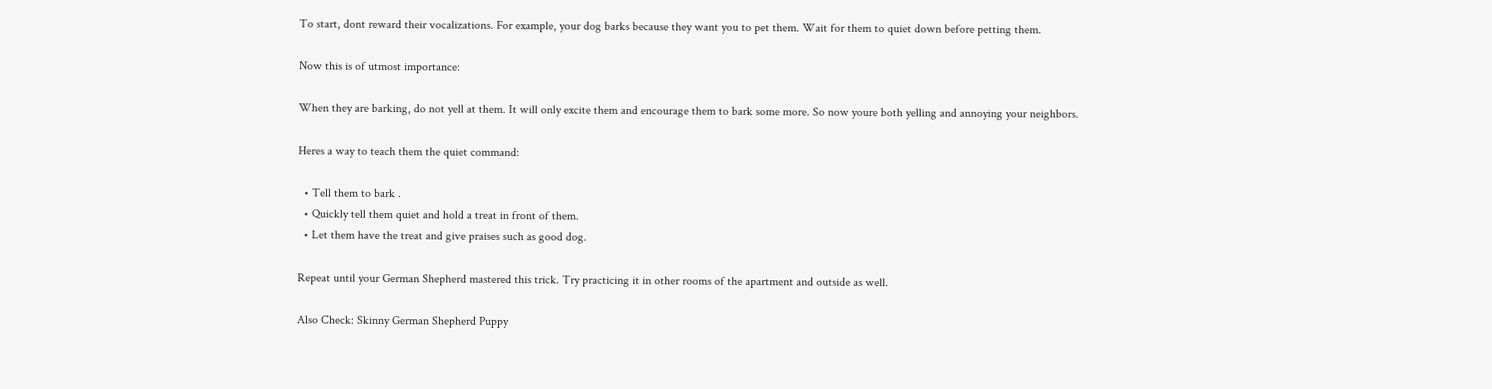To start, dont reward their vocalizations. For example, your dog barks because they want you to pet them. Wait for them to quiet down before petting them.

Now this is of utmost importance:

When they are barking, do not yell at them. It will only excite them and encourage them to bark some more. So now youre both yelling and annoying your neighbors.

Heres a way to teach them the quiet command:

  • Tell them to bark .
  • Quickly tell them quiet and hold a treat in front of them.
  • Let them have the treat and give praises such as good dog.

Repeat until your German Shepherd mastered this trick. Try practicing it in other rooms of the apartment and outside as well.

Also Check: Skinny German Shepherd Puppy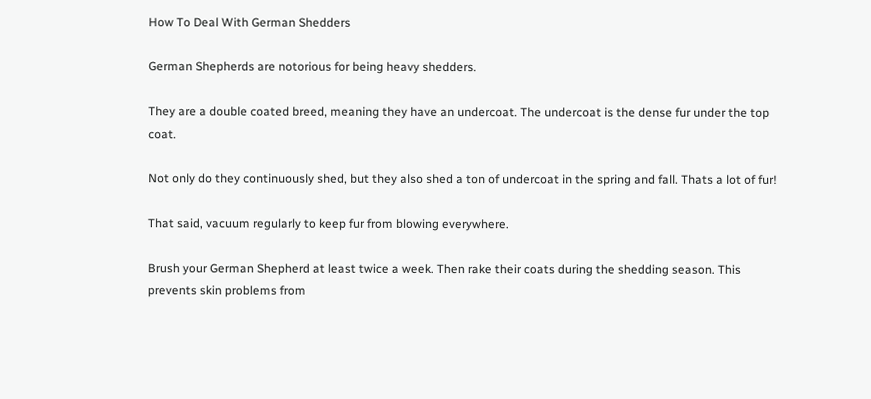How To Deal With German Shedders

German Shepherds are notorious for being heavy shedders.

They are a double coated breed, meaning they have an undercoat. The undercoat is the dense fur under the top coat.

Not only do they continuously shed, but they also shed a ton of undercoat in the spring and fall. Thats a lot of fur!

That said, vacuum regularly to keep fur from blowing everywhere.

Brush your German Shepherd at least twice a week. Then rake their coats during the shedding season. This prevents skin problems from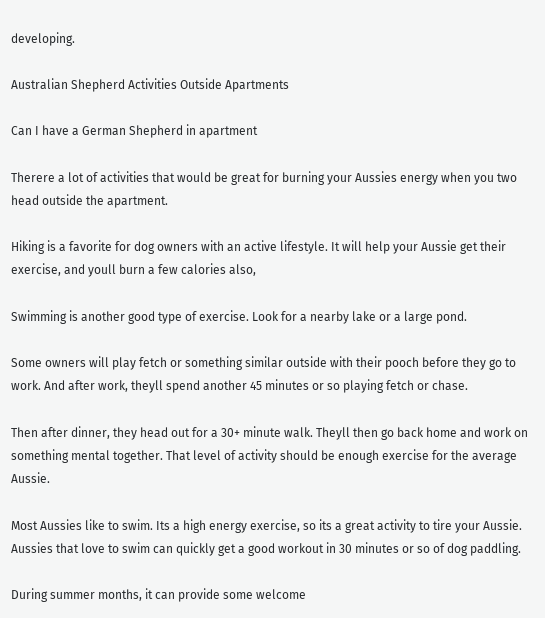developing.

Australian Shepherd Activities Outside Apartments

Can I have a German Shepherd in apartment

Therere a lot of activities that would be great for burning your Aussies energy when you two head outside the apartment.

Hiking is a favorite for dog owners with an active lifestyle. It will help your Aussie get their exercise, and youll burn a few calories also,

Swimming is another good type of exercise. Look for a nearby lake or a large pond.

Some owners will play fetch or something similar outside with their pooch before they go to work. And after work, theyll spend another 45 minutes or so playing fetch or chase.

Then after dinner, they head out for a 30+ minute walk. Theyll then go back home and work on something mental together. That level of activity should be enough exercise for the average Aussie.

Most Aussies like to swim. Its a high energy exercise, so its a great activity to tire your Aussie. Aussies that love to swim can quickly get a good workout in 30 minutes or so of dog paddling.

During summer months, it can provide some welcome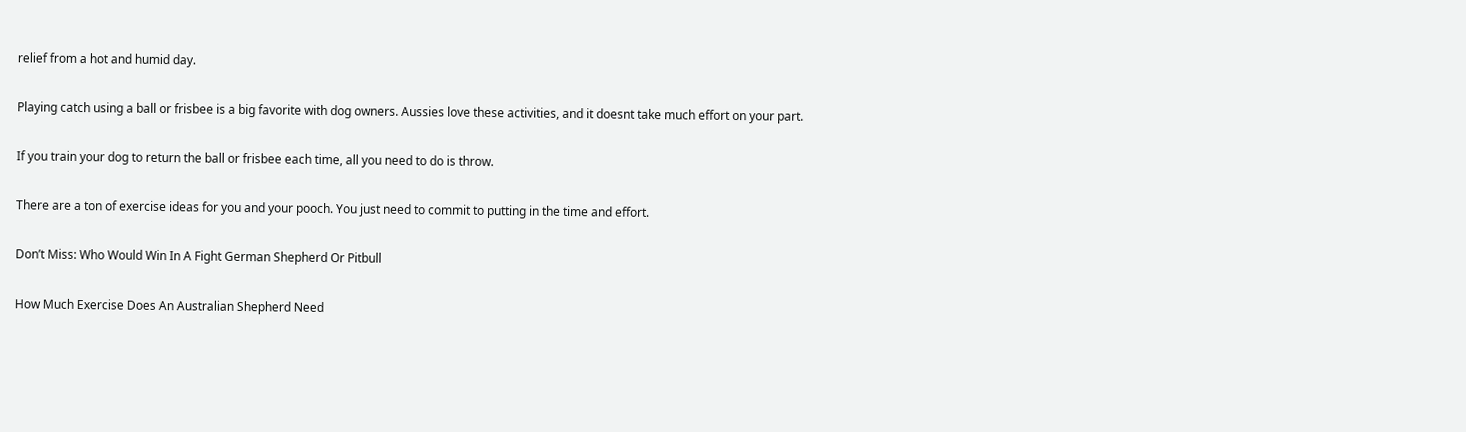relief from a hot and humid day.

Playing catch using a ball or frisbee is a big favorite with dog owners. Aussies love these activities, and it doesnt take much effort on your part.

If you train your dog to return the ball or frisbee each time, all you need to do is throw.

There are a ton of exercise ideas for you and your pooch. You just need to commit to putting in the time and effort.

Don’t Miss: Who Would Win In A Fight German Shepherd Or Pitbull

How Much Exercise Does An Australian Shepherd Need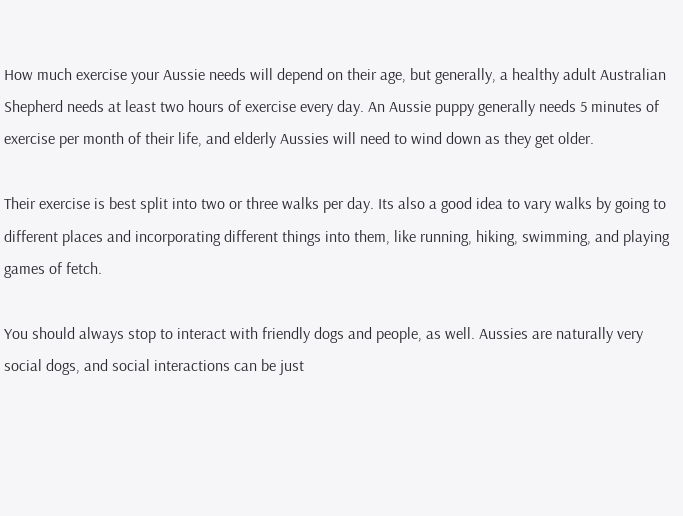How much exercise your Aussie needs will depend on their age, but generally, a healthy adult Australian Shepherd needs at least two hours of exercise every day. An Aussie puppy generally needs 5 minutes of exercise per month of their life, and elderly Aussies will need to wind down as they get older.

Their exercise is best split into two or three walks per day. Its also a good idea to vary walks by going to different places and incorporating different things into them, like running, hiking, swimming, and playing games of fetch.

You should always stop to interact with friendly dogs and people, as well. Aussies are naturally very social dogs, and social interactions can be just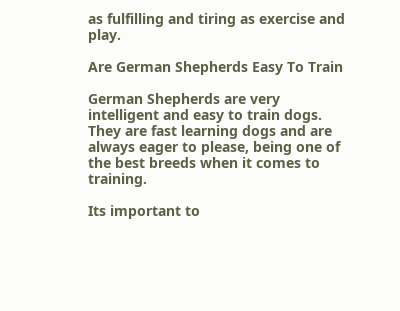as fulfilling and tiring as exercise and play.

Are German Shepherds Easy To Train

German Shepherds are very intelligent and easy to train dogs. They are fast learning dogs and are always eager to please, being one of the best breeds when it comes to training.

Its important to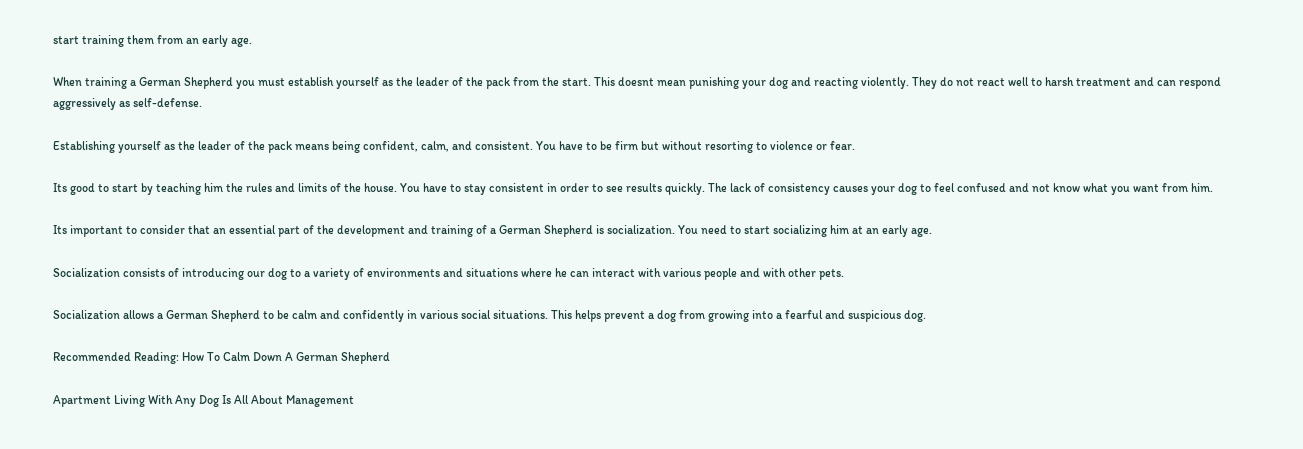start training them from an early age.

When training a German Shepherd you must establish yourself as the leader of the pack from the start. This doesnt mean punishing your dog and reacting violently. They do not react well to harsh treatment and can respond aggressively as self-defense.

Establishing yourself as the leader of the pack means being confident, calm, and consistent. You have to be firm but without resorting to violence or fear.

Its good to start by teaching him the rules and limits of the house. You have to stay consistent in order to see results quickly. The lack of consistency causes your dog to feel confused and not know what you want from him.

Its important to consider that an essential part of the development and training of a German Shepherd is socialization. You need to start socializing him at an early age.

Socialization consists of introducing our dog to a variety of environments and situations where he can interact with various people and with other pets.

Socialization allows a German Shepherd to be calm and confidently in various social situations. This helps prevent a dog from growing into a fearful and suspicious dog.

Recommended Reading: How To Calm Down A German Shepherd

Apartment Living With Any Dog Is All About Management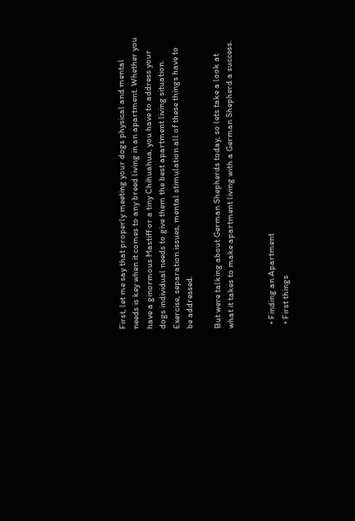First, let me say that properly meeting your dogs physical and mental needs is key when it comes to any breed living in an apartment. Whether you have a ginormous Mastiff or a tiny Chihuahua, you have to address your dogs individual needs to give them the best apartment living situation. Exercise, separation issues, mental stimulation all of these things have to be addressed.

But were talking about German Shepherds today, so lets take a look at what it takes to make apartment living with a German Shepherd a success.


  • Finding an Apartment
  • First things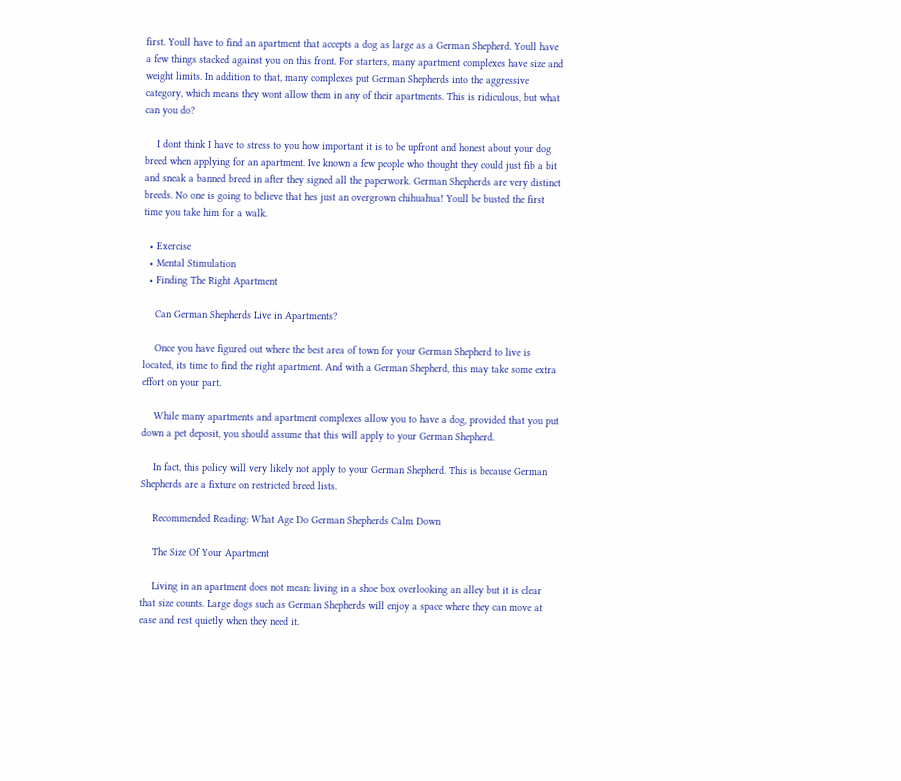first. Youll have to find an apartment that accepts a dog as large as a German Shepherd. Youll have a few things stacked against you on this front. For starters, many apartment complexes have size and weight limits. In addition to that, many complexes put German Shepherds into the aggressive category, which means they wont allow them in any of their apartments. This is ridiculous, but what can you do?

    I dont think I have to stress to you how important it is to be upfront and honest about your dog breed when applying for an apartment. Ive known a few people who thought they could just fib a bit and sneak a banned breed in after they signed all the paperwork. German Shepherds are very distinct breeds. No one is going to believe that hes just an overgrown chihuahua! Youll be busted the first time you take him for a walk.

  • Exercise
  • Mental Stimulation
  • Finding The Right Apartment

    Can German Shepherds Live in Apartments?

    Once you have figured out where the best area of town for your German Shepherd to live is located, its time to find the right apartment. And with a German Shepherd, this may take some extra effort on your part.

    While many apartments and apartment complexes allow you to have a dog, provided that you put down a pet deposit, you should assume that this will apply to your German Shepherd.

    In fact, this policy will very likely not apply to your German Shepherd. This is because German Shepherds are a fixture on restricted breed lists.

    Recommended Reading: What Age Do German Shepherds Calm Down

    The Size Of Your Apartment

    Living in an apartment does not mean: living in a shoe box overlooking an alley but it is clear that size counts. Large dogs such as German Shepherds will enjoy a space where they can move at ease and rest quietly when they need it.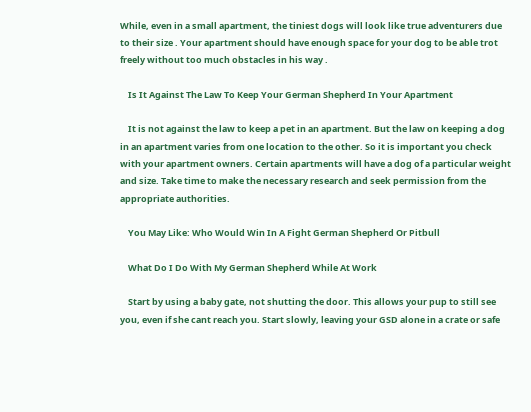While, even in a small apartment, the tiniest dogs will look like true adventurers due to their size . Your apartment should have enough space for your dog to be able trot freely without too much obstacles in his way .

    Is It Against The Law To Keep Your German Shepherd In Your Apartment

    It is not against the law to keep a pet in an apartment. But the law on keeping a dog in an apartment varies from one location to the other. So it is important you check with your apartment owners. Certain apartments will have a dog of a particular weight and size. Take time to make the necessary research and seek permission from the appropriate authorities.

    You May Like: Who Would Win In A Fight German Shepherd Or Pitbull

    What Do I Do With My German Shepherd While At Work

    Start by using a baby gate, not shutting the door. This allows your pup to still see you, even if she cant reach you. Start slowly, leaving your GSD alone in a crate or safe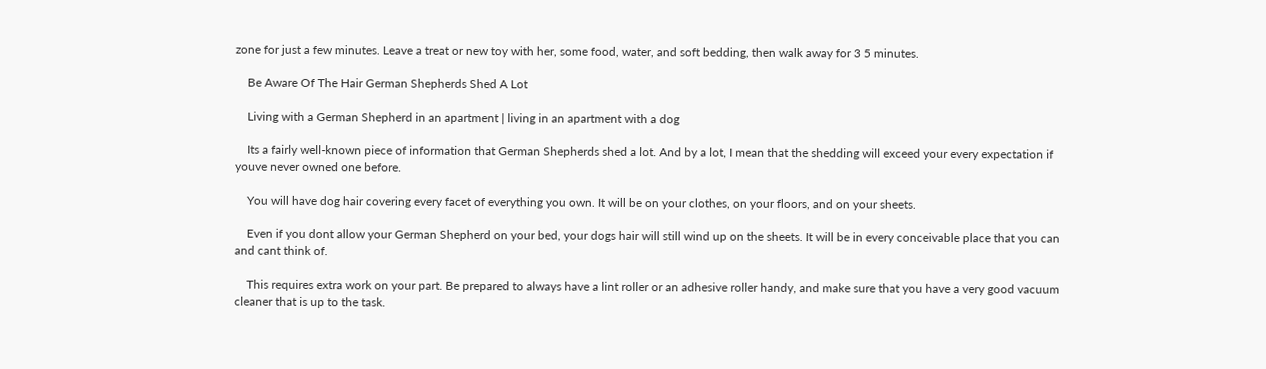zone for just a few minutes. Leave a treat or new toy with her, some food, water, and soft bedding, then walk away for 3 5 minutes.

    Be Aware Of The Hair German Shepherds Shed A Lot

    Living with a German Shepherd in an apartment | living in an apartment with a dog

    Its a fairly well-known piece of information that German Shepherds shed a lot. And by a lot, I mean that the shedding will exceed your every expectation if youve never owned one before.

    You will have dog hair covering every facet of everything you own. It will be on your clothes, on your floors, and on your sheets.

    Even if you dont allow your German Shepherd on your bed, your dogs hair will still wind up on the sheets. It will be in every conceivable place that you can and cant think of.

    This requires extra work on your part. Be prepared to always have a lint roller or an adhesive roller handy, and make sure that you have a very good vacuum cleaner that is up to the task.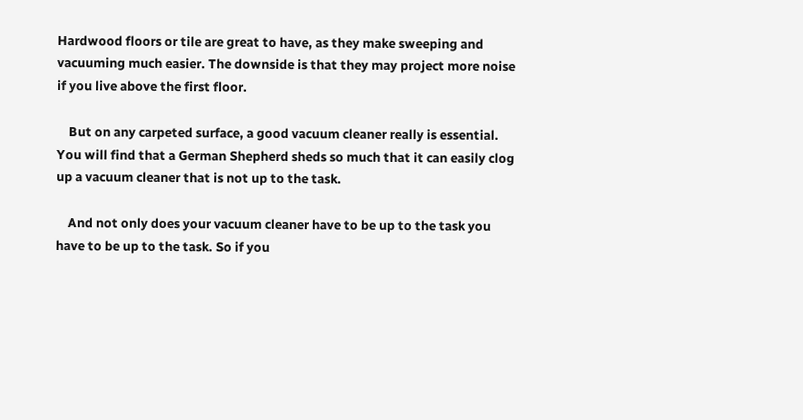Hardwood floors or tile are great to have, as they make sweeping and vacuuming much easier. The downside is that they may project more noise if you live above the first floor.

    But on any carpeted surface, a good vacuum cleaner really is essential. You will find that a German Shepherd sheds so much that it can easily clog up a vacuum cleaner that is not up to the task.

    And not only does your vacuum cleaner have to be up to the task you have to be up to the task. So if you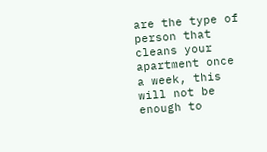are the type of person that cleans your apartment once a week, this will not be enough to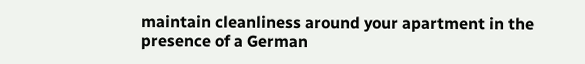maintain cleanliness around your apartment in the presence of a German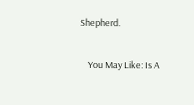Shepherd.

    You May Like: Is A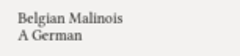Belgian Malinois A German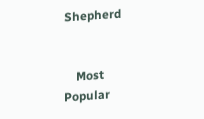Shepherd


    Most Popular